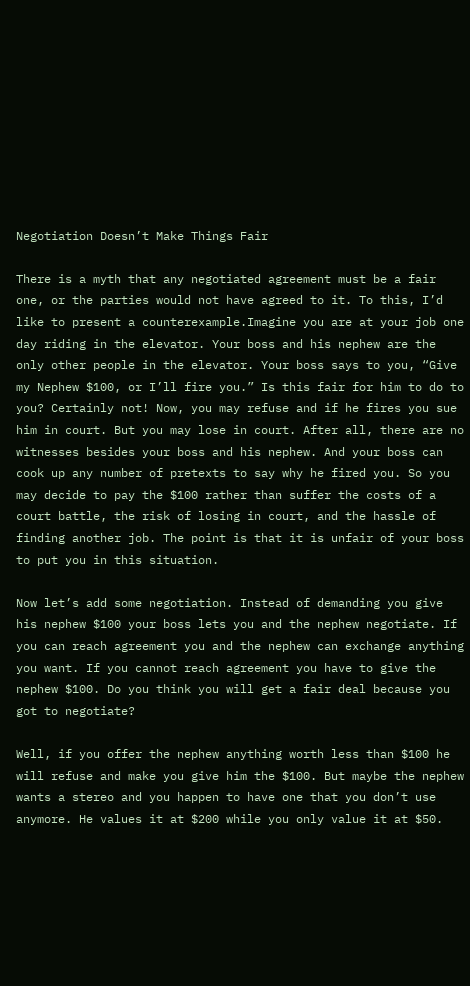Negotiation Doesn’t Make Things Fair

There is a myth that any negotiated agreement must be a fair one, or the parties would not have agreed to it. To this, I’d like to present a counterexample.Imagine you are at your job one day riding in the elevator. Your boss and his nephew are the only other people in the elevator. Your boss says to you, “Give my Nephew $100, or I’ll fire you.” Is this fair for him to do to you? Certainly not! Now, you may refuse and if he fires you sue him in court. But you may lose in court. After all, there are no witnesses besides your boss and his nephew. And your boss can cook up any number of pretexts to say why he fired you. So you may decide to pay the $100 rather than suffer the costs of a court battle, the risk of losing in court, and the hassle of finding another job. The point is that it is unfair of your boss to put you in this situation.

Now let’s add some negotiation. Instead of demanding you give his nephew $100 your boss lets you and the nephew negotiate. If you can reach agreement you and the nephew can exchange anything you want. If you cannot reach agreement you have to give the nephew $100. Do you think you will get a fair deal because you got to negotiate?

Well, if you offer the nephew anything worth less than $100 he will refuse and make you give him the $100. But maybe the nephew wants a stereo and you happen to have one that you don’t use anymore. He values it at $200 while you only value it at $50.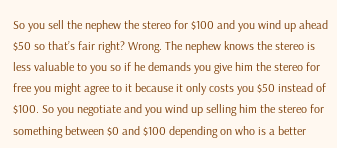So you sell the nephew the stereo for $100 and you wind up ahead $50 so that’s fair right? Wrong. The nephew knows the stereo is less valuable to you so if he demands you give him the stereo for free you might agree to it because it only costs you $50 instead of $100. So you negotiate and you wind up selling him the stereo for something between $0 and $100 depending on who is a better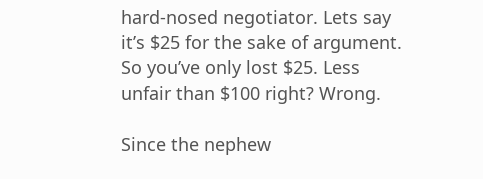hard-nosed negotiator. Lets say it’s $25 for the sake of argument. So you’ve only lost $25. Less unfair than $100 right? Wrong.

Since the nephew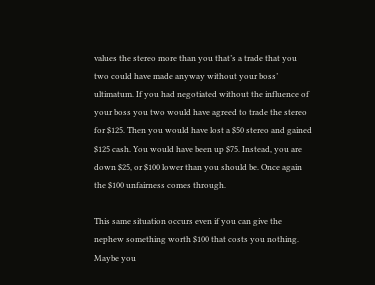values the stereo more than you that’s a trade that you two could have made anyway without your boss’ ultimatum. If you had negotiated without the influence of your boss you two would have agreed to trade the stereo for $125. Then you would have lost a $50 stereo and gained $125 cash. You would have been up $75. Instead, you are down $25, or $100 lower than you should be. Once again the $100 unfairness comes through.

This same situation occurs even if you can give the nephew something worth $100 that costs you nothing. Maybe you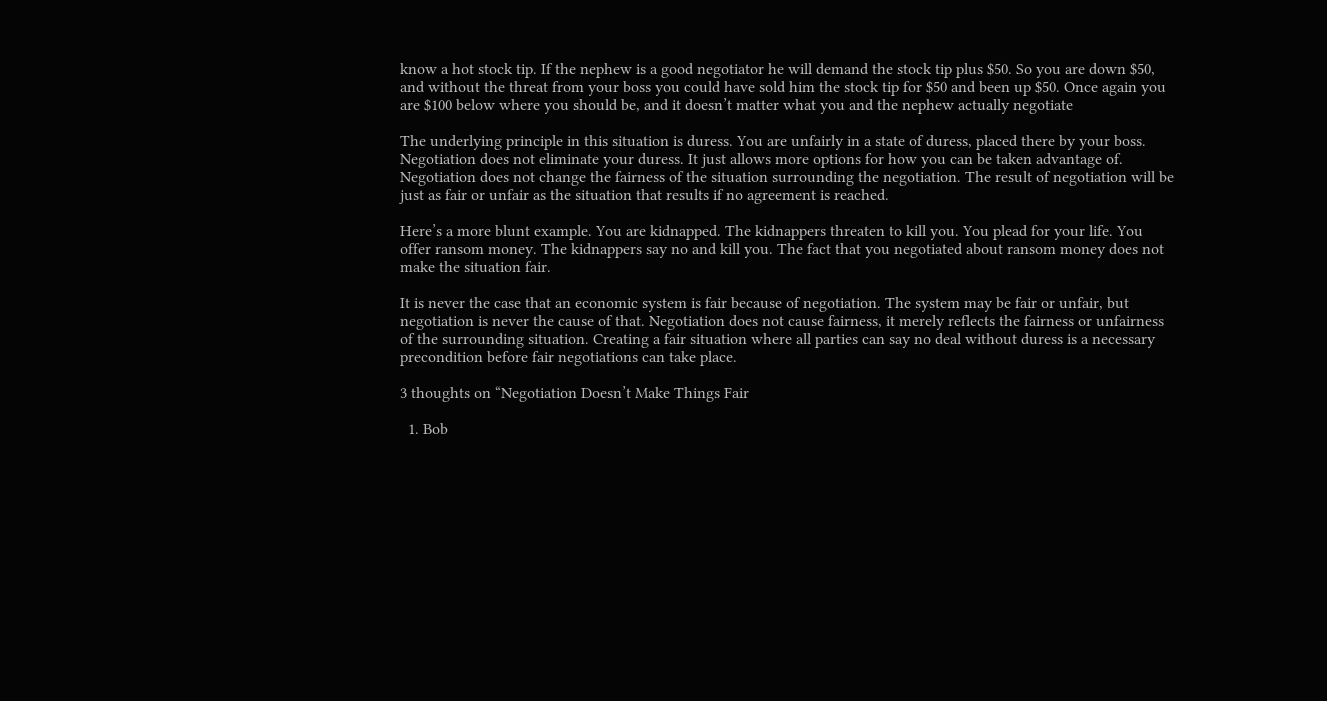know a hot stock tip. If the nephew is a good negotiator he will demand the stock tip plus $50. So you are down $50, and without the threat from your boss you could have sold him the stock tip for $50 and been up $50. Once again you are $100 below where you should be, and it doesn’t matter what you and the nephew actually negotiate

The underlying principle in this situation is duress. You are unfairly in a state of duress, placed there by your boss. Negotiation does not eliminate your duress. It just allows more options for how you can be taken advantage of. Negotiation does not change the fairness of the situation surrounding the negotiation. The result of negotiation will be just as fair or unfair as the situation that results if no agreement is reached.

Here’s a more blunt example. You are kidnapped. The kidnappers threaten to kill you. You plead for your life. You offer ransom money. The kidnappers say no and kill you. The fact that you negotiated about ransom money does not make the situation fair.

It is never the case that an economic system is fair because of negotiation. The system may be fair or unfair, but negotiation is never the cause of that. Negotiation does not cause fairness, it merely reflects the fairness or unfairness of the surrounding situation. Creating a fair situation where all parties can say no deal without duress is a necessary precondition before fair negotiations can take place.

3 thoughts on “Negotiation Doesn’t Make Things Fair

  1. Bob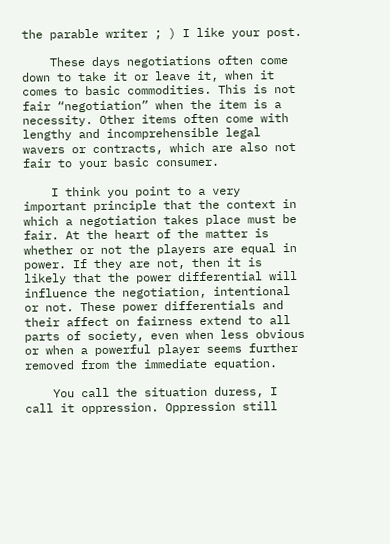the parable writer ; ) I like your post.

    These days negotiations often come down to take it or leave it, when it comes to basic commodities. This is not fair “negotiation” when the item is a necessity. Other items often come with lengthy and incomprehensible legal wavers or contracts, which are also not fair to your basic consumer.

    I think you point to a very important principle that the context in which a negotiation takes place must be fair. At the heart of the matter is whether or not the players are equal in power. If they are not, then it is likely that the power differential will influence the negotiation, intentional or not. These power differentials and their affect on fairness extend to all parts of society, even when less obvious or when a powerful player seems further removed from the immediate equation.

    You call the situation duress, I call it oppression. Oppression still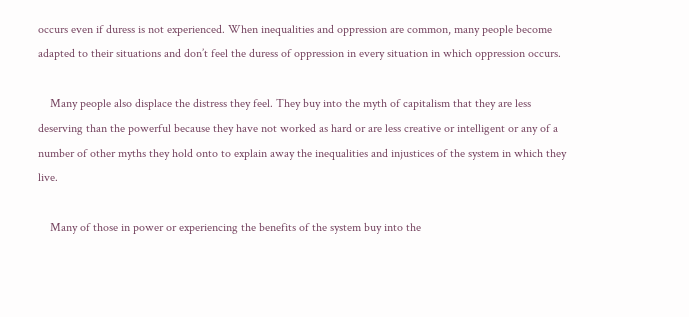occurs even if duress is not experienced. When inequalities and oppression are common, many people become adapted to their situations and don’t feel the duress of oppression in every situation in which oppression occurs.

    Many people also displace the distress they feel. They buy into the myth of capitalism that they are less deserving than the powerful because they have not worked as hard or are less creative or intelligent or any of a number of other myths they hold onto to explain away the inequalities and injustices of the system in which they live.

    Many of those in power or experiencing the benefits of the system buy into the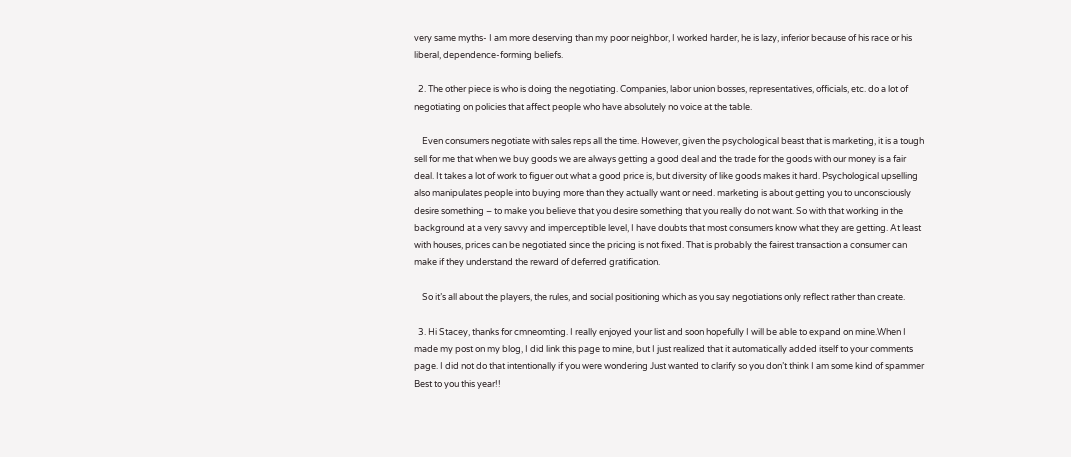very same myths- I am more deserving than my poor neighbor, I worked harder, he is lazy, inferior because of his race or his liberal, dependence-forming beliefs.

  2. The other piece is who is doing the negotiating. Companies, labor union bosses, representatives, officials, etc. do a lot of negotiating on policies that affect people who have absolutely no voice at the table.

    Even consumers negotiate with sales reps all the time. However, given the psychological beast that is marketing, it is a tough sell for me that when we buy goods we are always getting a good deal and the trade for the goods with our money is a fair deal. It takes a lot of work to figuer out what a good price is, but diversity of like goods makes it hard. Psychological upselling also manipulates people into buying more than they actually want or need. marketing is about getting you to unconsciously desire something – to make you believe that you desire something that you really do not want. So with that working in the background at a very savvy and imperceptible level, I have doubts that most consumers know what they are getting. At least with houses, prices can be negotiated since the pricing is not fixed. That is probably the fairest transaction a consumer can make if they understand the reward of deferred gratification.

    So it’s all about the players, the rules, and social positioning which as you say negotiations only reflect rather than create.

  3. Hi Stacey, thanks for cmneomting. I really enjoyed your list and soon hopefully I will be able to expand on mine.When I made my post on my blog, I did link this page to mine, but I just realized that it automatically added itself to your comments page. I did not do that intentionally if you were wondering Just wanted to clarify so you don’t think I am some kind of spammer Best to you this year!!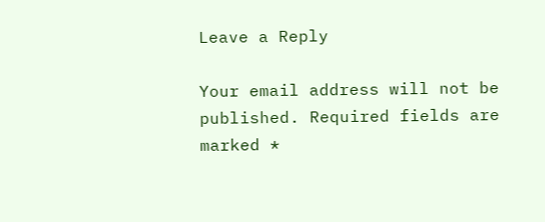Leave a Reply

Your email address will not be published. Required fields are marked *